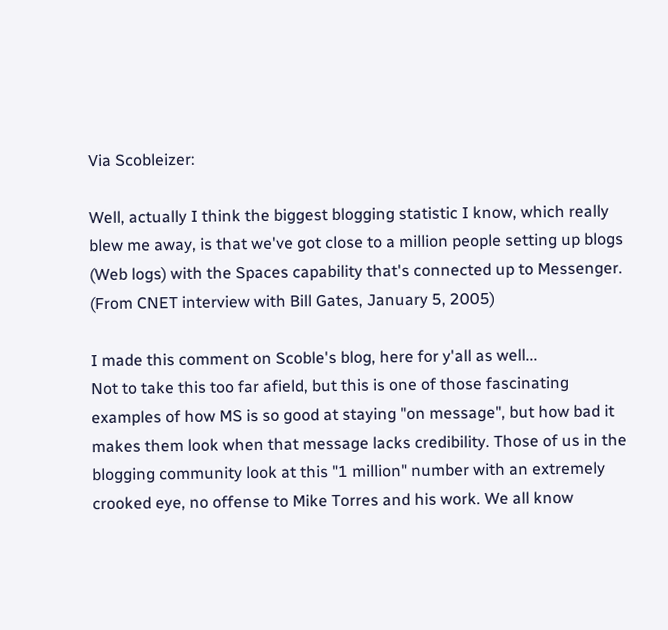Via Scobleizer:

Well, actually I think the biggest blogging statistic I know, which really blew me away, is that we've got close to a million people setting up blogs (Web logs) with the Spaces capability that's connected up to Messenger.
(From CNET interview with Bill Gates, January 5, 2005)

I made this comment on Scoble's blog, here for y'all as well...
Not to take this too far afield, but this is one of those fascinating examples of how MS is so good at staying "on message", but how bad it makes them look when that message lacks credibility. Those of us in the blogging community look at this "1 million" number with an extremely crooked eye, no offense to Mike Torres and his work. We all know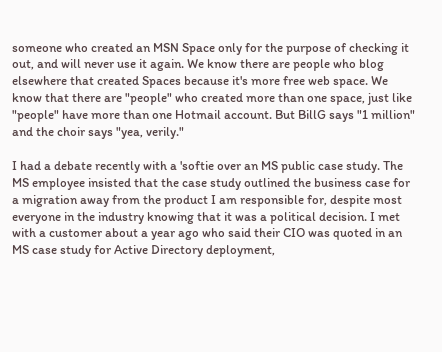someone who created an MSN Space only for the purpose of checking it out, and will never use it again. We know there are people who blog elsewhere that created Spaces because it's more free web space. We know that there are "people" who created more than one space, just like "people" have more than one Hotmail account. But BillG says "1 million" and the choir says "yea, verily."

I had a debate recently with a 'softie over an MS public case study. The MS employee insisted that the case study outlined the business case for a migration away from the product I am responsible for, despite most everyone in the industry knowing that it was a political decision. I met with a customer about a year ago who said their CIO was quoted in an MS case study for Active Directory deployment,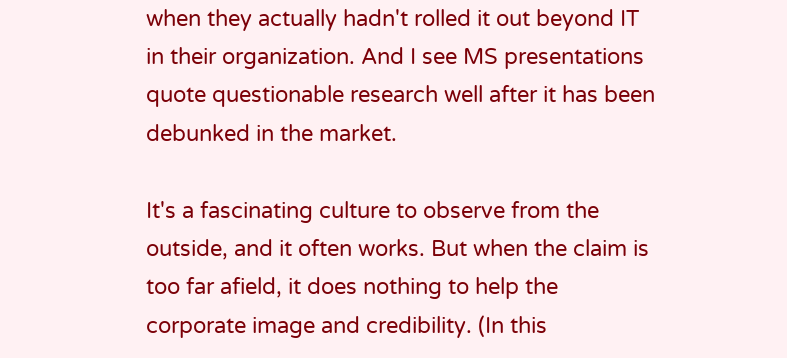when they actually hadn't rolled it out beyond IT in their organization. And I see MS presentations quote questionable research well after it has been debunked in the market.

It's a fascinating culture to observe from the outside, and it often works. But when the claim is too far afield, it does nothing to help the corporate image and credibility. (In this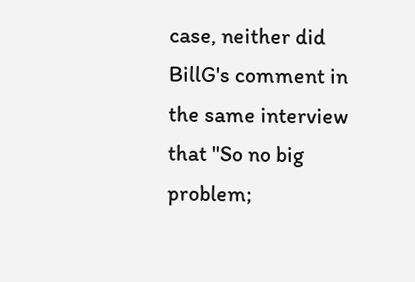case, neither did BillG's comment in the same interview that "So no big problem;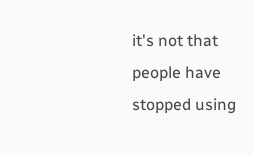it's not that people have stopped using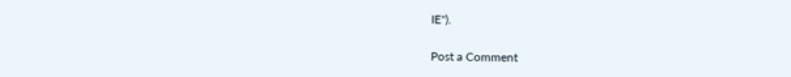IE").

Post a Comment